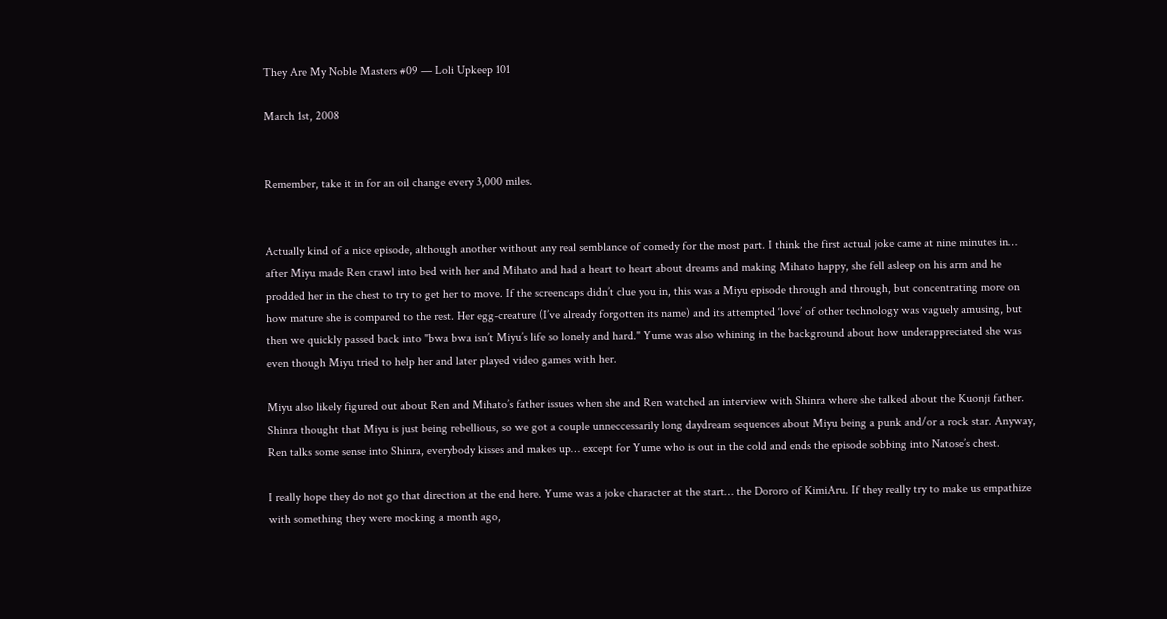They Are My Noble Masters #09 — Loli Upkeep 101

March 1st, 2008


Remember, take it in for an oil change every 3,000 miles.


Actually kind of a nice episode, although another without any real semblance of comedy for the most part. I think the first actual joke came at nine minutes in… after Miyu made Ren crawl into bed with her and Mihato and had a heart to heart about dreams and making Mihato happy, she fell asleep on his arm and he prodded her in the chest to try to get her to move. If the screencaps didn’t clue you in, this was a Miyu episode through and through, but concentrating more on how mature she is compared to the rest. Her egg-creature (I’ve already forgotten its name) and its attempted ‘love’ of other technology was vaguely amusing, but then we quickly passed back into "bwa bwa isn’t Miyu’s life so lonely and hard." Yume was also whining in the background about how underappreciated she was even though Miyu tried to help her and later played video games with her.

Miyu also likely figured out about Ren and Mihato’s father issues when she and Ren watched an interview with Shinra where she talked about the Kuonji father. Shinra thought that Miyu is just being rebellious, so we got a couple unneccessarily long daydream sequences about Miyu being a punk and/or a rock star. Anyway, Ren talks some sense into Shinra, everybody kisses and makes up… except for Yume who is out in the cold and ends the episode sobbing into Natose’s chest.

I really hope they do not go that direction at the end here. Yume was a joke character at the start… the Dororo of KimiAru. If they really try to make us empathize with something they were mocking a month ago,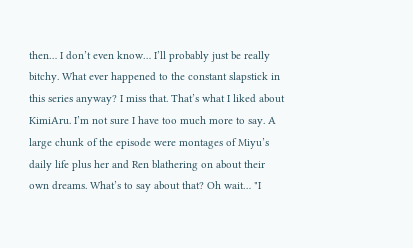then… I don’t even know… I’ll probably just be really bitchy. What ever happened to the constant slapstick in this series anyway? I miss that. That’s what I liked about KimiAru. I’m not sure I have too much more to say. A large chunk of the episode were montages of Miyu’s daily life plus her and Ren blathering on about their own dreams. What’s to say about that? Oh wait… "I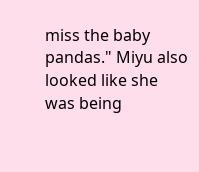miss the baby pandas." Miyu also looked like she was being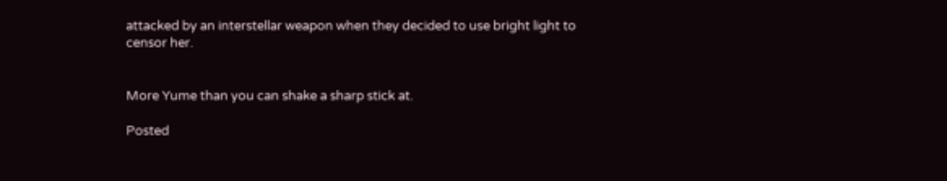attacked by an interstellar weapon when they decided to use bright light to censor her.


More Yume than you can shake a sharp stick at.

Posted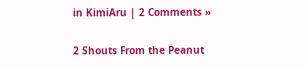in KimiAru | 2 Comments »

2 Shouts From the Peanut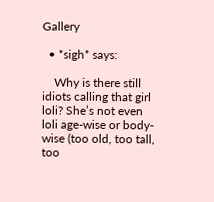Gallery

  • *sigh* says:

    Why is there still idiots calling that girl loli? She’s not even loli age-wise or body-wise (too old, too tall, too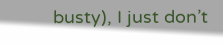busty), I just don’t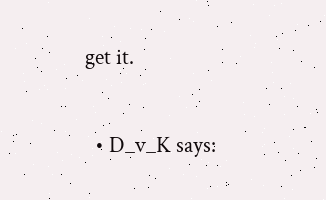get it.

  • D_v_K says: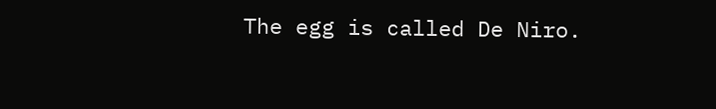The egg is called De Niro.